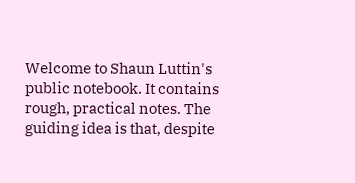Welcome to Shaun Luttin's public notebook. It contains rough, practical notes. The guiding idea is that, despite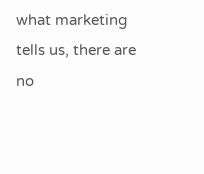what marketing tells us, there are no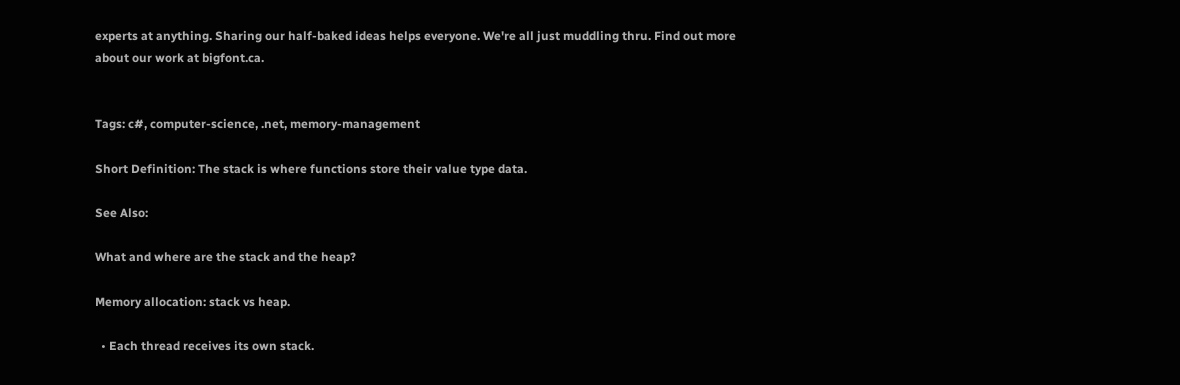experts at anything. Sharing our half-baked ideas helps everyone. We're all just muddling thru. Find out more about our work at bigfont.ca.


Tags: c#, computer-science, .net, memory-management

Short Definition: The stack is where functions store their value type data.

See Also:

What and where are the stack and the heap?

Memory allocation: stack vs heap.

  • Each thread receives its own stack.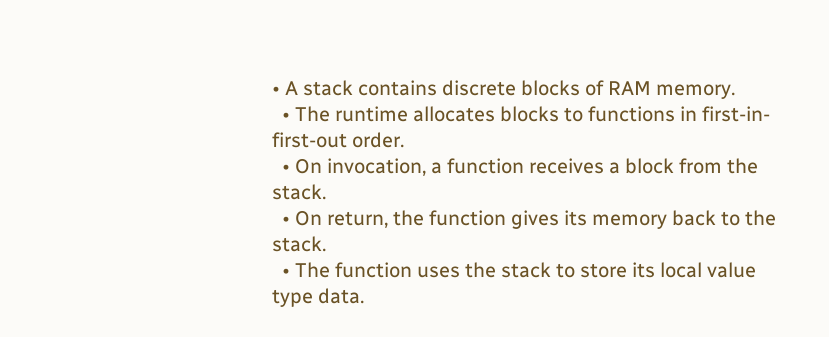• A stack contains discrete blocks of RAM memory.
  • The runtime allocates blocks to functions in first-in-first-out order.
  • On invocation, a function receives a block from the stack.
  • On return, the function gives its memory back to the stack.
  • The function uses the stack to store its local value type data.